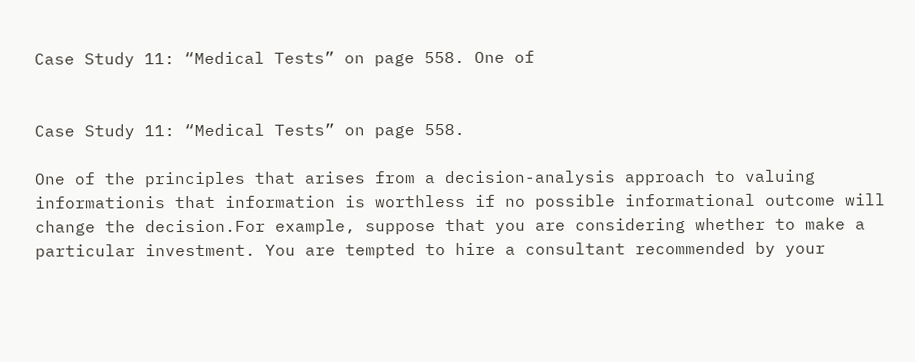Case Study 11: “Medical Tests” on page 558. One of


Case Study 11: “Medical Tests” on page 558.

One of the principles that arises from a decision-analysis approach to valuing informationis that information is worthless if no possible informational outcome will change the decision.For example, suppose that you are considering whether to make a particular investment. You are tempted to hire a consultant recommended by your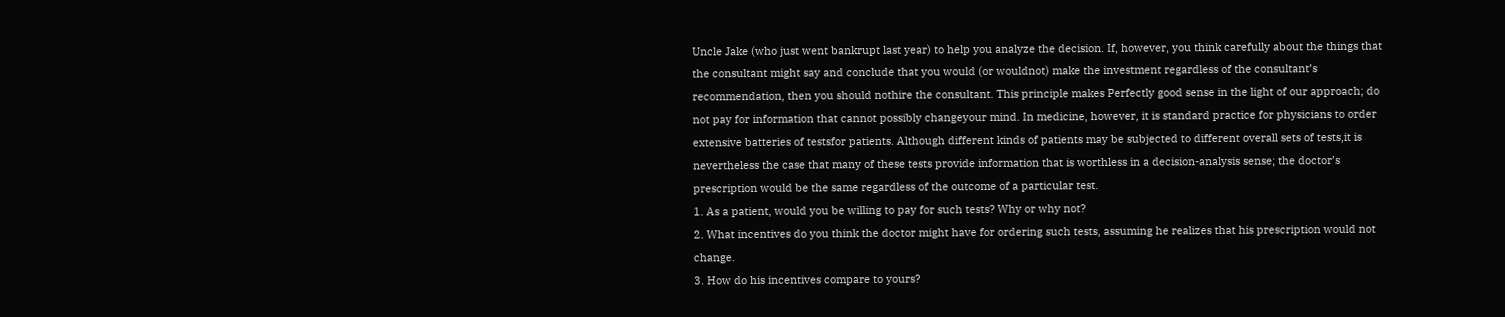Uncle Jake (who just went bankrupt last year) to help you analyze the decision. If, however, you think carefully about the things that the consultant might say and conclude that you would (or wouldnot) make the investment regardless of the consultant’s recommendation, then you should nothire the consultant. This principle makes Perfectly good sense in the light of our approach; do not pay for information that cannot possibly changeyour mind. In medicine, however, it is standard practice for physicians to order extensive batteries of testsfor patients. Although different kinds of patients may be subjected to different overall sets of tests,it is nevertheless the case that many of these tests provide information that is worthless in a decision-analysis sense; the doctor’s prescription would be the same regardless of the outcome of a particular test.
1. As a patient, would you be willing to pay for such tests? Why or why not?
2. What incentives do you think the doctor might have for ordering such tests, assuming he realizes that his prescription would not change.
3. How do his incentives compare to yours?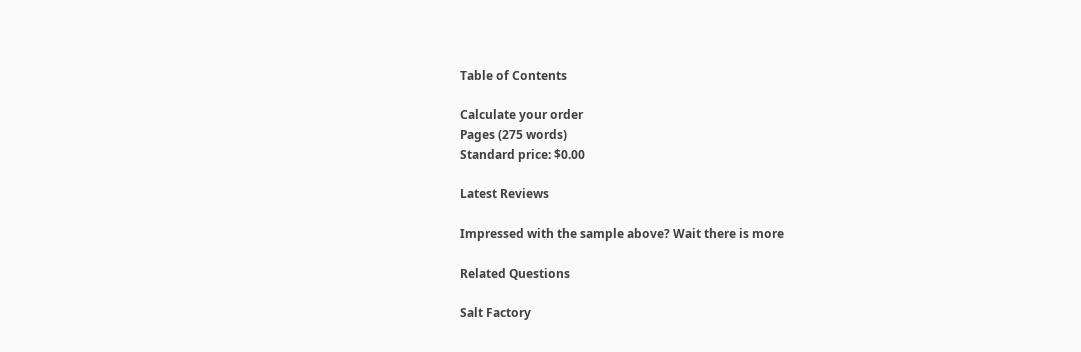Table of Contents

Calculate your order
Pages (275 words)
Standard price: $0.00

Latest Reviews

Impressed with the sample above? Wait there is more

Related Questions

Salt Factory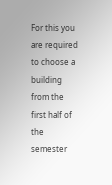For this you are required to choose a building from the first half of the semester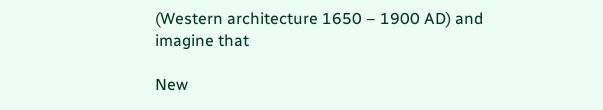(Western architecture 1650 – 1900 AD) and imagine that

New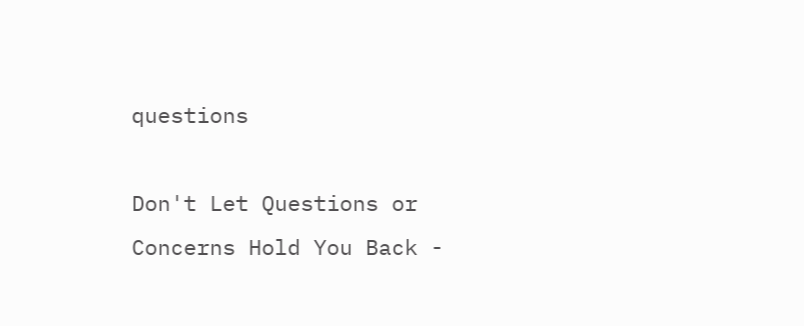questions

Don't Let Questions or Concerns Hold You Back -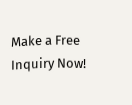Make a Free Inquiry Now!